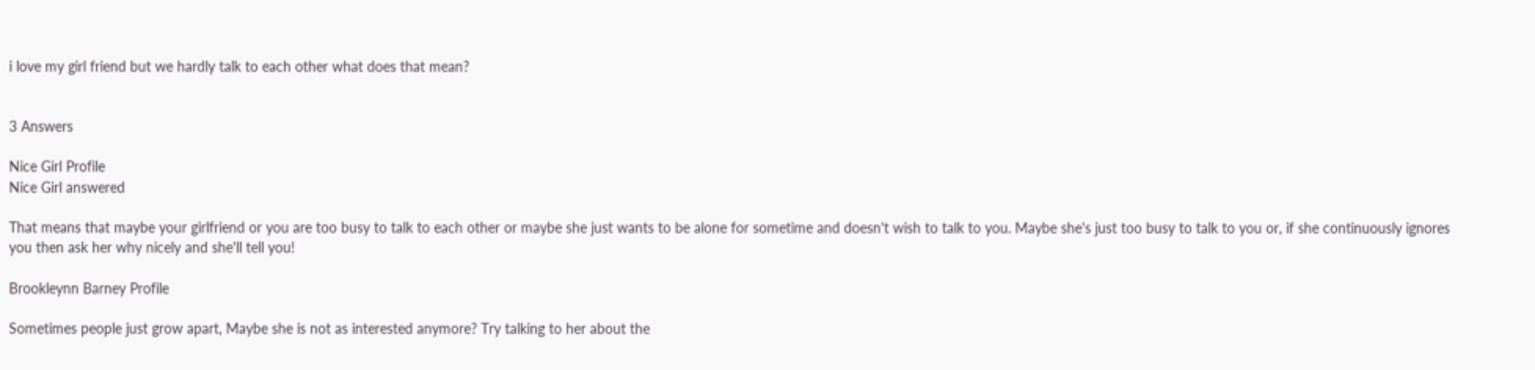i love my girl friend but we hardly talk to each other what does that mean?


3 Answers

Nice Girl Profile
Nice Girl answered

That means that maybe your girlfriend or you are too busy to talk to each other or maybe she just wants to be alone for sometime and doesn't wish to talk to you. Maybe she's just too busy to talk to you or, if she continuously ignores you then ask her why nicely and she'll tell you!

Brookleynn Barney Profile

Sometimes people just grow apart, Maybe she is not as interested anymore? Try talking to her about the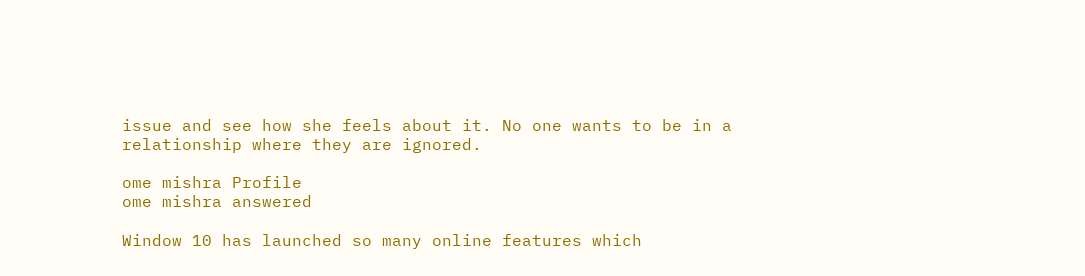issue and see how she feels about it. No one wants to be in a relationship where they are ignored.

ome mishra Profile
ome mishra answered

Window 10 has launched so many online features which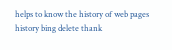helps to know the history of web pages history bing delete thank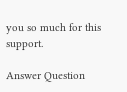you so much for this support.

Answer Question